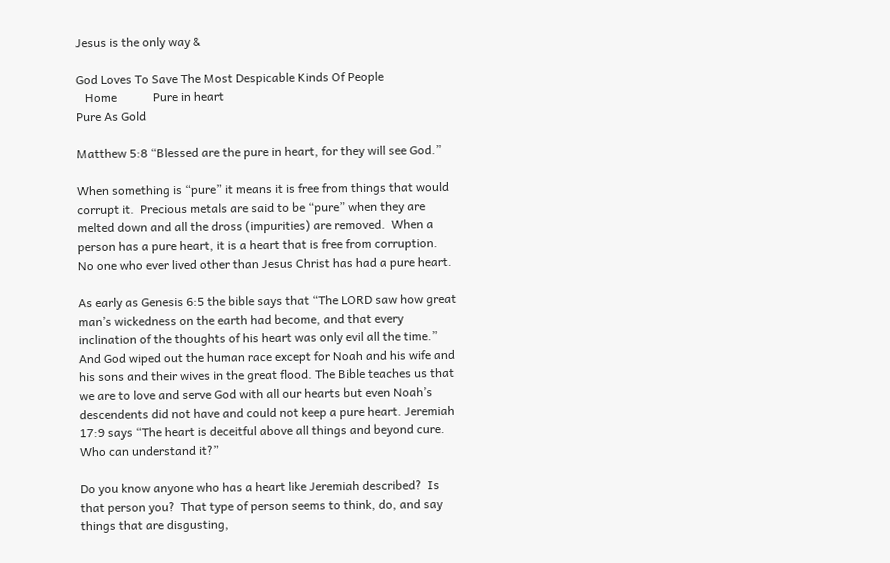Jesus is the only way &

God Loves To Save The Most Despicable Kinds Of People
   Home            Pure in heart
Pure As Gold

Matthew 5:8 “Blessed are the pure in heart, for they will see God.”

When something is “pure” it means it is free from things that would corrupt it.  Precious metals are said to be “pure” when they are melted down and all the dross (impurities) are removed.  When a person has a pure heart, it is a heart that is free from corruption.  No one who ever lived other than Jesus Christ has had a pure heart.

As early as Genesis 6:5 the bible says that “The LORD saw how great man’s wickedness on the earth had become, and that every inclination of the thoughts of his heart was only evil all the time.”  And God wiped out the human race except for Noah and his wife and his sons and their wives in the great flood. The Bible teaches us that we are to love and serve God with all our hearts but even Noah’s descendents did not have and could not keep a pure heart. Jeremiah 17:9 says “The heart is deceitful above all things and beyond cure.  Who can understand it?”

Do you know anyone who has a heart like Jeremiah described?  Is that person you?  That type of person seems to think, do, and say things that are disgusting,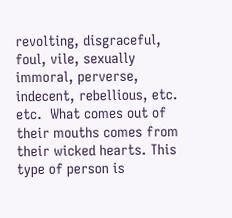revolting, disgraceful, foul, vile, sexually immoral, perverse, indecent, rebellious, etc. etc.  What comes out of their mouths comes from their wicked hearts. This type of person is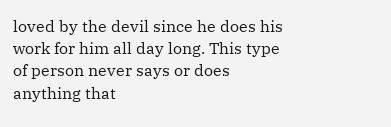loved by the devil since he does his work for him all day long. This type of person never says or does anything that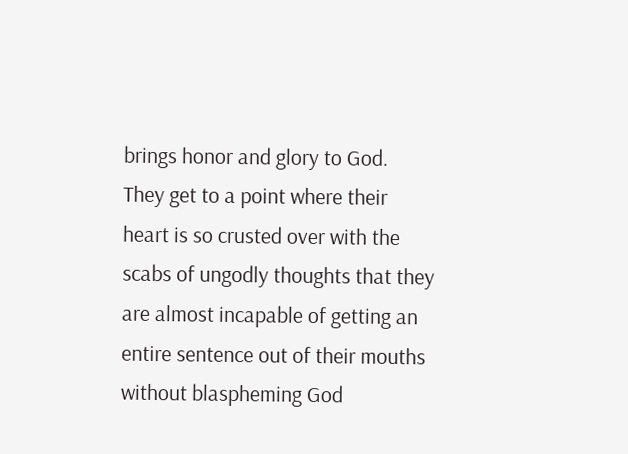brings honor and glory to God.  They get to a point where their heart is so crusted over with the scabs of ungodly thoughts that they are almost incapable of getting an entire sentence out of their mouths without blaspheming God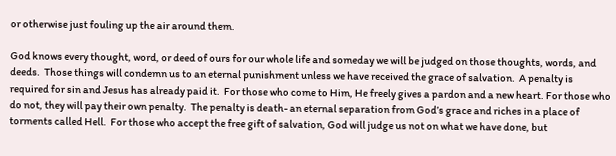or otherwise just fouling up the air around them.

God knows every thought, word, or deed of ours for our whole life and someday we will be judged on those thoughts, words, and deeds.  Those things will condemn us to an eternal punishment unless we have received the grace of salvation.  A penalty is required for sin and Jesus has already paid it.  For those who come to Him, He freely gives a pardon and a new heart. For those who do not, they will pay their own penalty.  The penalty is death- an eternal separation from God’s grace and riches in a place of torments called Hell.  For those who accept the free gift of salvation, God will judge us not on what we have done, but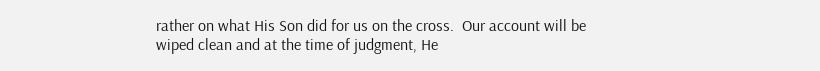rather on what His Son did for us on the cross.  Our account will be wiped clean and at the time of judgment, He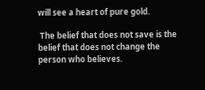will see a heart of pure gold.

 The belief that does not save is the belief that does not change the person who believes.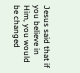Jesus said that if you believe in Him, you would be changed